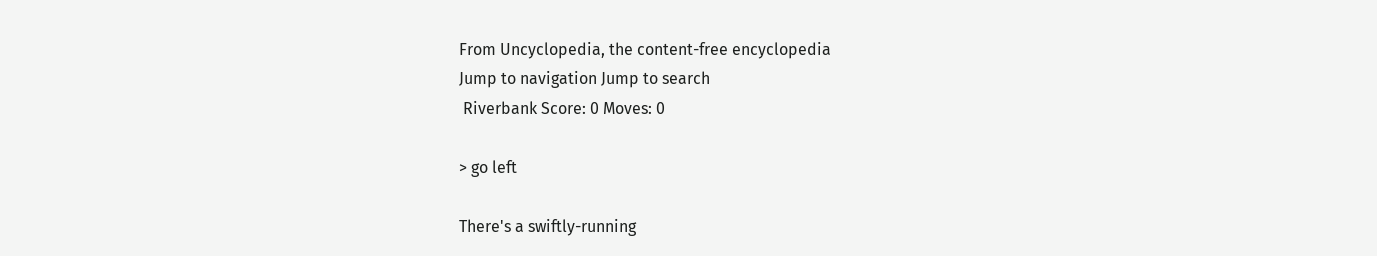From Uncyclopedia, the content-free encyclopedia
Jump to navigation Jump to search
 Riverbank Score: 0 Moves: 0

> go left

There's a swiftly-running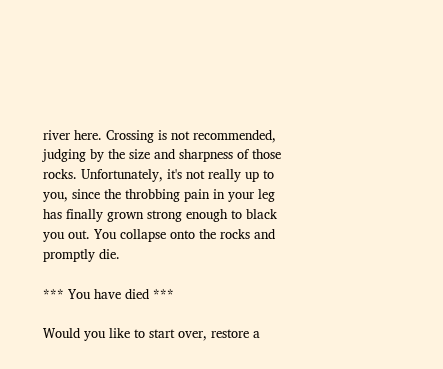river here. Crossing is not recommended, judging by the size and sharpness of those rocks. Unfortunately, it's not really up to you, since the throbbing pain in your leg has finally grown strong enough to black you out. You collapse onto the rocks and promptly die.

*** You have died ***

Would you like to start over, restore a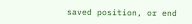saved position, or end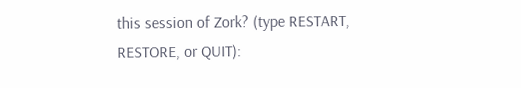this session of Zork? (type RESTART, RESTORE, or QUIT):